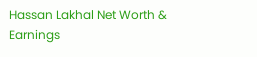Hassan Lakhal Net Worth & Earnings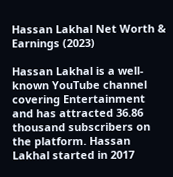Hassan Lakhal Net Worth & Earnings (2023)

Hassan Lakhal is a well-known YouTube channel covering Entertainment and has attracted 36.86 thousand subscribers on the platform. Hassan Lakhal started in 2017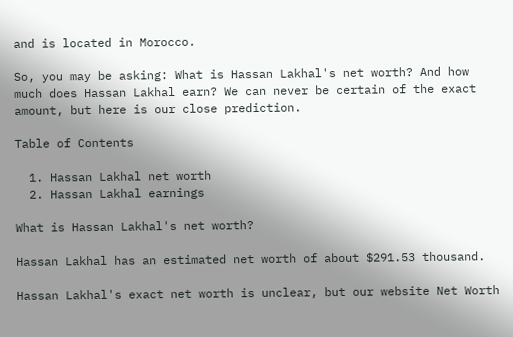and is located in Morocco.

So, you may be asking: What is Hassan Lakhal's net worth? And how much does Hassan Lakhal earn? We can never be certain of the exact amount, but here is our close prediction.

Table of Contents

  1. Hassan Lakhal net worth
  2. Hassan Lakhal earnings

What is Hassan Lakhal's net worth?

Hassan Lakhal has an estimated net worth of about $291.53 thousand.

Hassan Lakhal's exact net worth is unclear, but our website Net Worth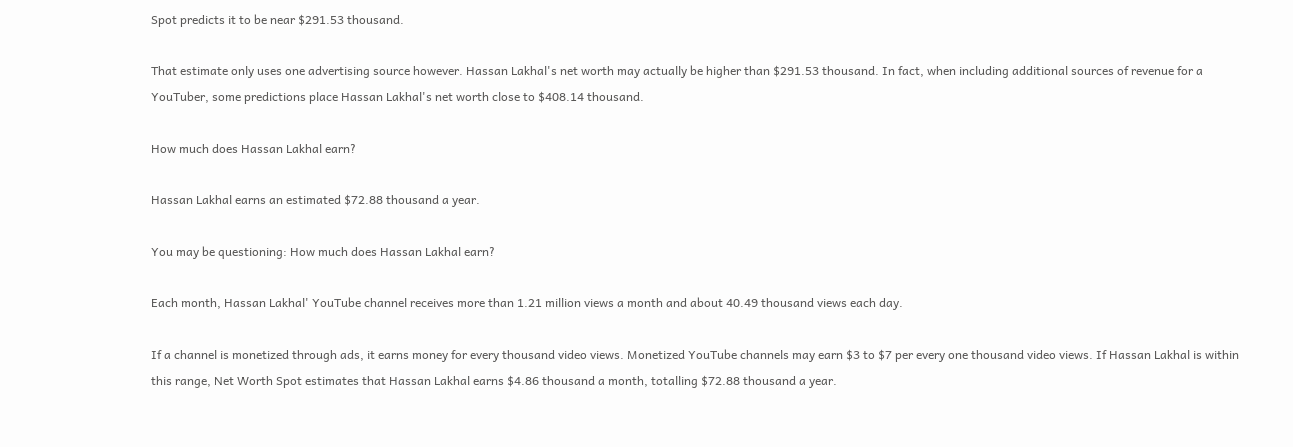Spot predicts it to be near $291.53 thousand.

That estimate only uses one advertising source however. Hassan Lakhal's net worth may actually be higher than $291.53 thousand. In fact, when including additional sources of revenue for a YouTuber, some predictions place Hassan Lakhal's net worth close to $408.14 thousand.

How much does Hassan Lakhal earn?

Hassan Lakhal earns an estimated $72.88 thousand a year.

You may be questioning: How much does Hassan Lakhal earn?

Each month, Hassan Lakhal' YouTube channel receives more than 1.21 million views a month and about 40.49 thousand views each day.

If a channel is monetized through ads, it earns money for every thousand video views. Monetized YouTube channels may earn $3 to $7 per every one thousand video views. If Hassan Lakhal is within this range, Net Worth Spot estimates that Hassan Lakhal earns $4.86 thousand a month, totalling $72.88 thousand a year.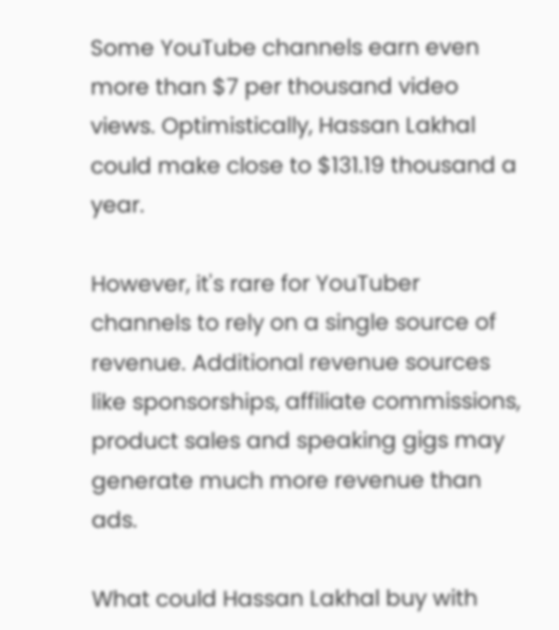Some YouTube channels earn even more than $7 per thousand video views. Optimistically, Hassan Lakhal could make close to $131.19 thousand a year.

However, it's rare for YouTuber channels to rely on a single source of revenue. Additional revenue sources like sponsorships, affiliate commissions, product sales and speaking gigs may generate much more revenue than ads.

What could Hassan Lakhal buy with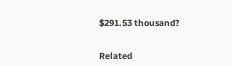$291.53 thousand?


Related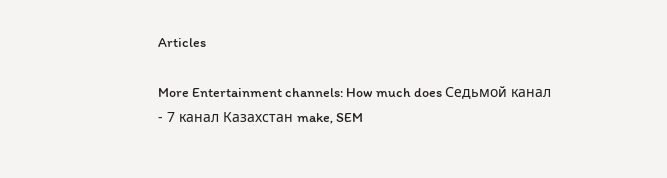Articles

More Entertainment channels: How much does Седьмой канал - 7 канал Казахстан make, SEM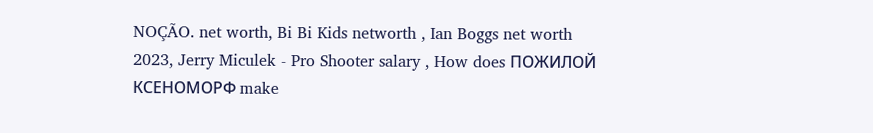NOÇÃO. net worth, Bi Bi Kids networth , Ian Boggs net worth 2023, Jerry Miculek - Pro Shooter salary , How does ПОЖИЛОЙ КСЕНОМОРФ make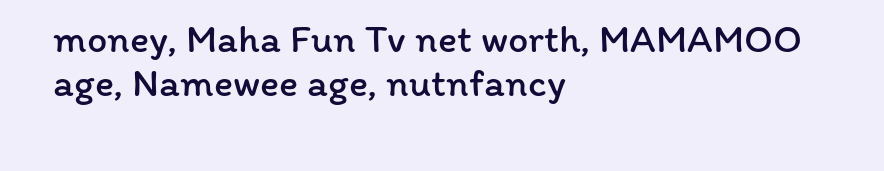money, Maha Fun Tv net worth, MAMAMOO age, Namewee age, nutnfancy